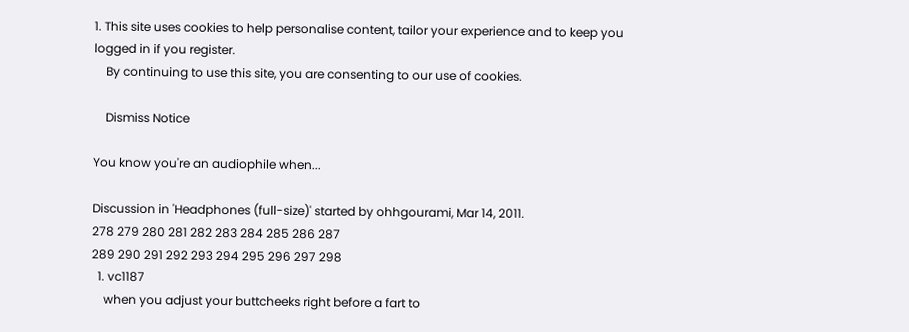1. This site uses cookies to help personalise content, tailor your experience and to keep you logged in if you register.
    By continuing to use this site, you are consenting to our use of cookies.

    Dismiss Notice

You know you're an audiophile when...

Discussion in 'Headphones (full-size)' started by ohhgourami, Mar 14, 2011.
278 279 280 281 282 283 284 285 286 287
289 290 291 292 293 294 295 296 297 298
  1. vc1187
    when you adjust your buttcheeks right before a fart to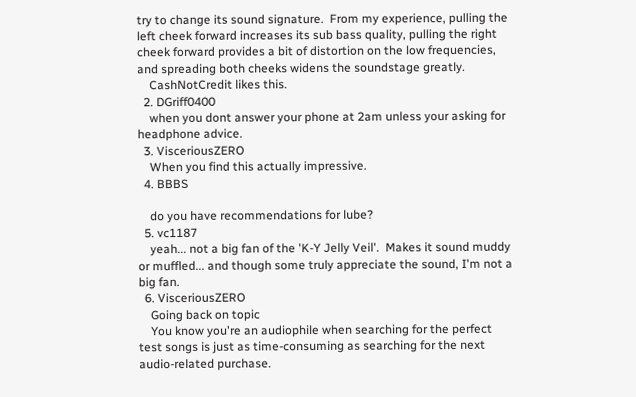try to change its sound signature.  From my experience, pulling the left cheek forward increases its sub bass quality, pulling the right cheek forward provides a bit of distortion on the low frequencies, and spreading both cheeks widens the soundstage greatly.
    CashNotCredit likes this.
  2. DGriff0400
    when you dont answer your phone at 2am unless your asking for headphone advice.
  3. VisceriousZERO
    When you find this actually impressive.
  4. BBBS

    do you have recommendations for lube?
  5. vc1187
    yeah... not a big fan of the 'K-Y Jelly Veil'.  Makes it sound muddy or muffled... and though some truly appreciate the sound, I'm not a big fan.
  6. VisceriousZERO
    Going back on topic
    You know you're an audiophile when searching for the perfect test songs is just as time-consuming as searching for the next audio-related purchase.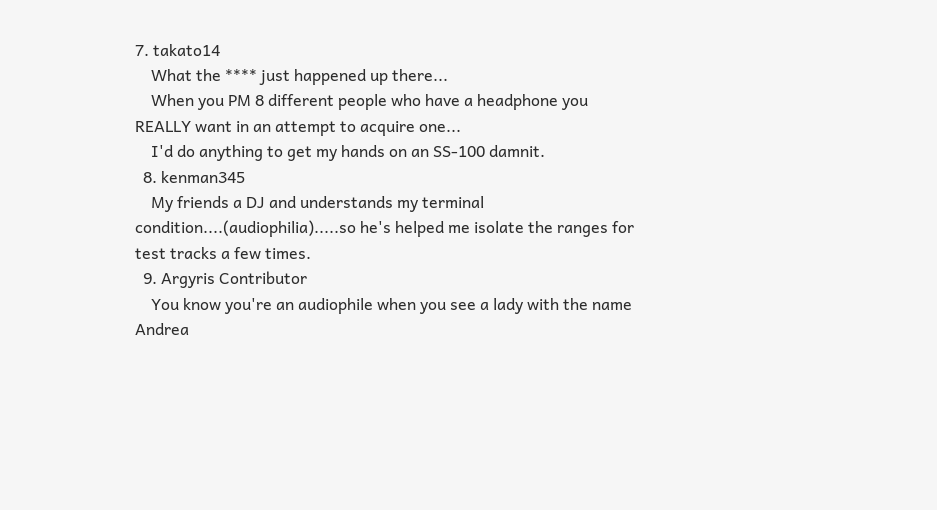7. takato14
    What the **** just happened up there...
    When you PM 8 different people who have a headphone you REALLY want in an attempt to acquire one...
    I'd do anything to get my hands on an SS-100 damnit.
  8. kenman345
    My friends a DJ and understands my terminal condition....(audiophilia).....so he's helped me isolate the ranges for test tracks a few times.
  9. Argyris Contributor
    You know you're an audiophile when you see a lady with the name Andrea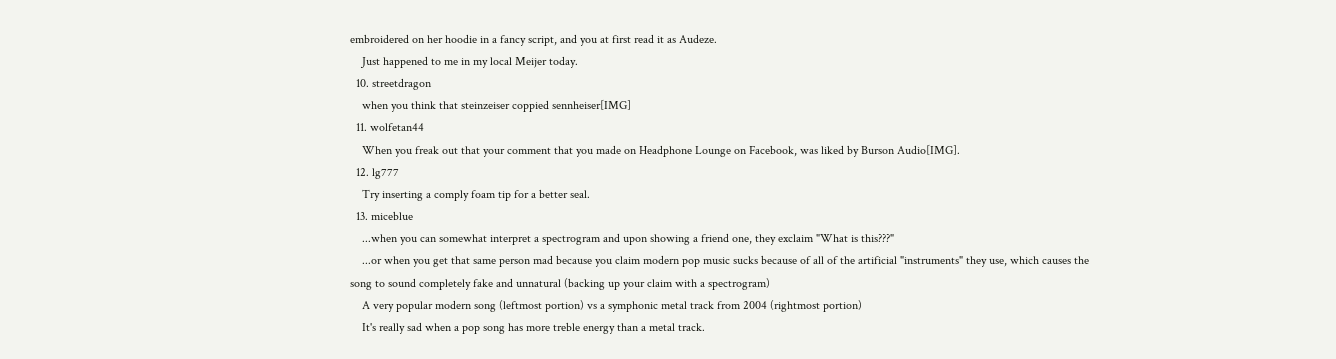embroidered on her hoodie in a fancy script, and you at first read it as Audeze.
    Just happened to me in my local Meijer today.
  10. streetdragon
    when you think that steinzeiser coppied sennheiser[IMG]
  11. wolfetan44
    When you freak out that your comment that you made on Headphone Lounge on Facebook, was liked by Burson Audio[IMG].
  12. lg777
    Try inserting a comply foam tip for a better seal.
  13. miceblue
    ...when you can somewhat interpret a spectrogram and upon showing a friend one, they exclaim "What is this???"
    ...or when you get that same person mad because you claim modern pop music sucks because of all of the artificial "instruments" they use, which causes the song to sound completely fake and unnatural (backing up your claim with a spectrogram)
    A very popular modern song (leftmost portion) vs a symphonic metal track from 2004 (rightmost portion)
    It's really sad when a pop song has more treble energy than a metal track.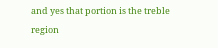and yes that portion is the treble region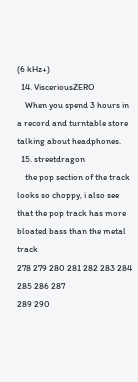(6 kHz+)
  14. VisceriousZERO
    When you spend 3 hours in a record and turntable store talking about headphones.
  15. streetdragon
    the pop section of the track looks so choppy, i also see that the pop track has more bloated bass than the metal track
278 279 280 281 282 283 284 285 286 287
289 290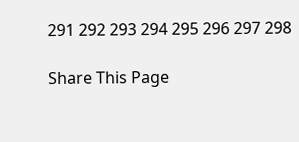291 292 293 294 295 296 297 298

Share This Page